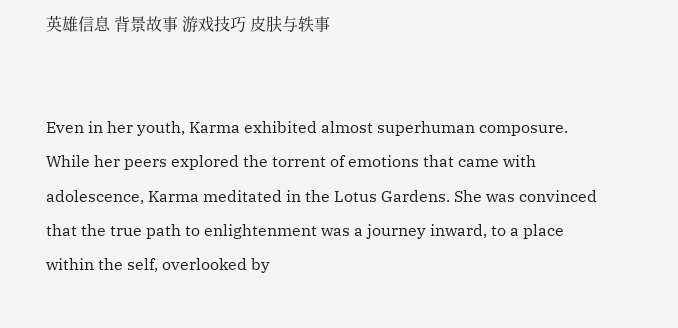英雄信息 背景故事 游戏技巧 皮肤与轶事


Even in her youth, Karma exhibited almost superhuman composure. While her peers explored the torrent of emotions that came with adolescence, Karma meditated in the Lotus Gardens. She was convinced that the true path to enlightenment was a journey inward, to a place within the self, overlooked by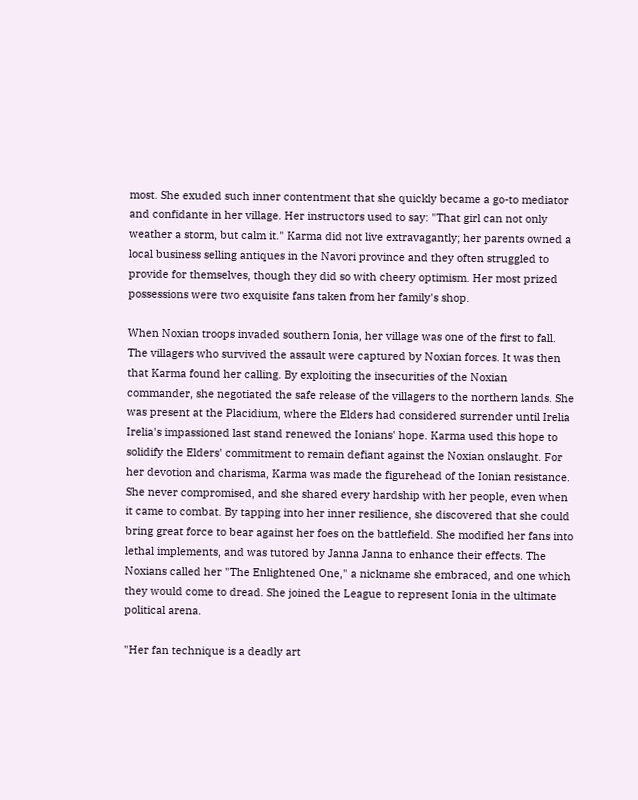most. She exuded such inner contentment that she quickly became a go-to mediator and confidante in her village. Her instructors used to say: "That girl can not only weather a storm, but calm it." Karma did not live extravagantly; her parents owned a local business selling antiques in the Navori province and they often struggled to provide for themselves, though they did so with cheery optimism. Her most prized possessions were two exquisite fans taken from her family's shop.

When Noxian troops invaded southern Ionia, her village was one of the first to fall. The villagers who survived the assault were captured by Noxian forces. It was then that Karma found her calling. By exploiting the insecurities of the Noxian commander, she negotiated the safe release of the villagers to the northern lands. She was present at the Placidium, where the Elders had considered surrender until Irelia Irelia's impassioned last stand renewed the Ionians' hope. Karma used this hope to solidify the Elders' commitment to remain defiant against the Noxian onslaught. For her devotion and charisma, Karma was made the figurehead of the Ionian resistance. She never compromised, and she shared every hardship with her people, even when it came to combat. By tapping into her inner resilience, she discovered that she could bring great force to bear against her foes on the battlefield. She modified her fans into lethal implements, and was tutored by Janna Janna to enhance their effects. The Noxians called her "The Enlightened One," a nickname she embraced, and one which they would come to dread. She joined the League to represent Ionia in the ultimate political arena.

"Her fan technique is a deadly art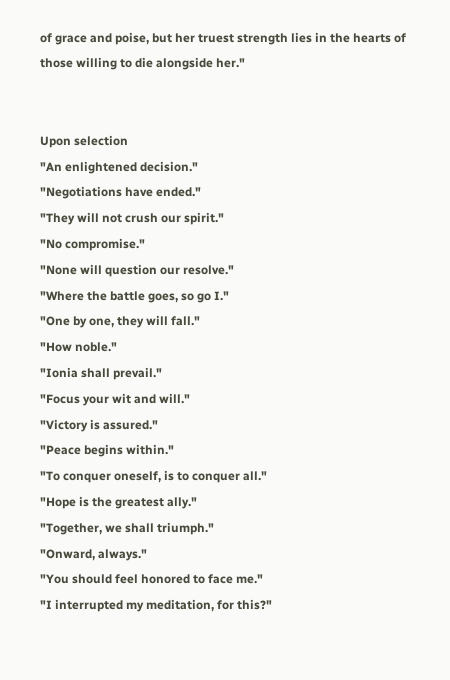of grace and poise, but her truest strength lies in the hearts of those willing to die alongside her."


Upon selection
"An enlightened decision."
"Negotiations have ended."
"They will not crush our spirit."
"No compromise."
"None will question our resolve."
"Where the battle goes, so go I."
"One by one, they will fall."
"How noble."
"Ionia shall prevail."
"Focus your wit and will."
"Victory is assured."
"Peace begins within."
"To conquer oneself, is to conquer all."
"Hope is the greatest ally."
"Together, we shall triumph."
"Onward, always."
"You should feel honored to face me."
"I interrupted my meditation, for this?"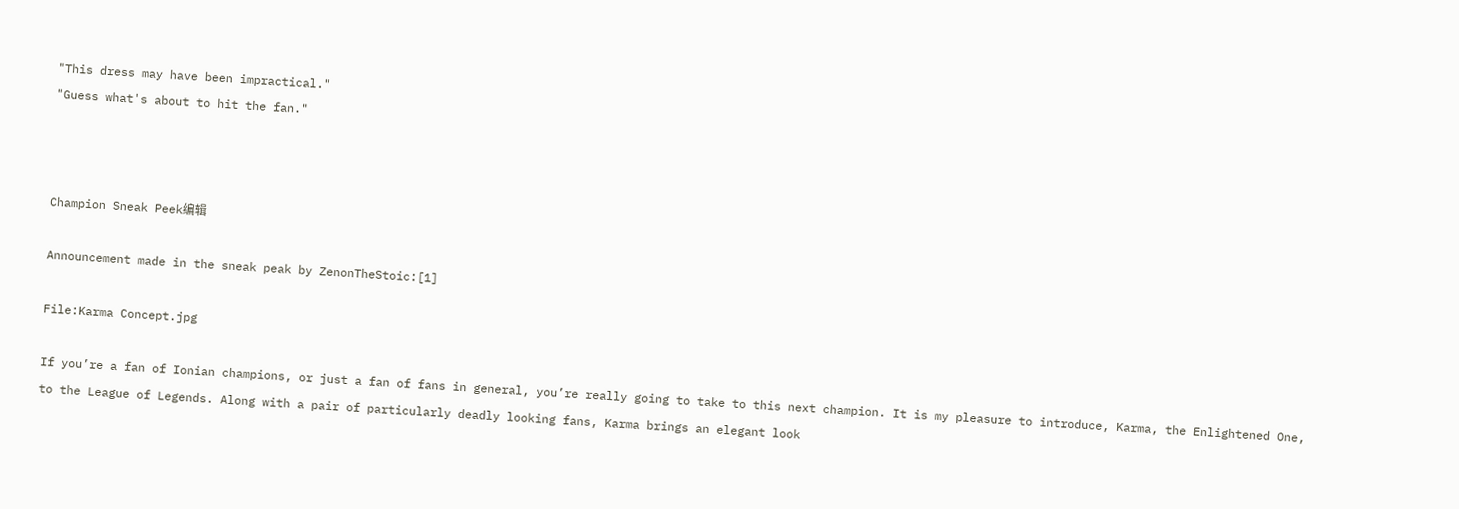"This dress may have been impractical."
"Guess what's about to hit the fan."



Champion Sneak Peek编辑

Announcement made in the sneak peak by ZenonTheStoic:[1]

File:Karma Concept.jpg

If you’re a fan of Ionian champions, or just a fan of fans in general, you’re really going to take to this next champion. It is my pleasure to introduce, Karma, the Enlightened One, to the League of Legends. Along with a pair of particularly deadly looking fans, Karma brings an elegant look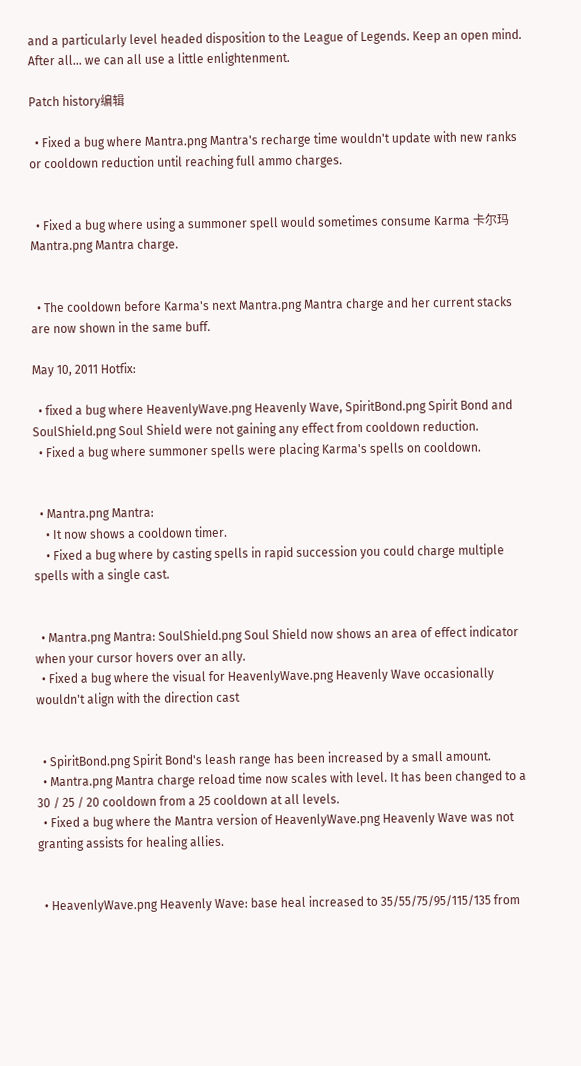and a particularly level headed disposition to the League of Legends. Keep an open mind. After all… we can all use a little enlightenment.

Patch history编辑

  • Fixed a bug where Mantra.png Mantra's recharge time wouldn't update with new ranks or cooldown reduction until reaching full ammo charges.


  • Fixed a bug where using a summoner spell would sometimes consume Karma 卡尔玛Mantra.png Mantra charge.


  • The cooldown before Karma's next Mantra.png Mantra charge and her current stacks are now shown in the same buff.

May 10, 2011 Hotfix:

  • fixed a bug where HeavenlyWave.png Heavenly Wave, SpiritBond.png Spirit Bond and SoulShield.png Soul Shield were not gaining any effect from cooldown reduction.
  • Fixed a bug where summoner spells were placing Karma's spells on cooldown.


  • Mantra.png Mantra:
    • It now shows a cooldown timer.
    • Fixed a bug where by casting spells in rapid succession you could charge multiple spells with a single cast.


  • Mantra.png Mantra: SoulShield.png Soul Shield now shows an area of effect indicator when your cursor hovers over an ally.
  • Fixed a bug where the visual for HeavenlyWave.png Heavenly Wave occasionally wouldn't align with the direction cast


  • SpiritBond.png Spirit Bond's leash range has been increased by a small amount.
  • Mantra.png Mantra charge reload time now scales with level. It has been changed to a 30 / 25 / 20 cooldown from a 25 cooldown at all levels.
  • Fixed a bug where the Mantra version of HeavenlyWave.png Heavenly Wave was not granting assists for healing allies.


  • HeavenlyWave.png Heavenly Wave: base heal increased to 35/55/75/95/115/135 from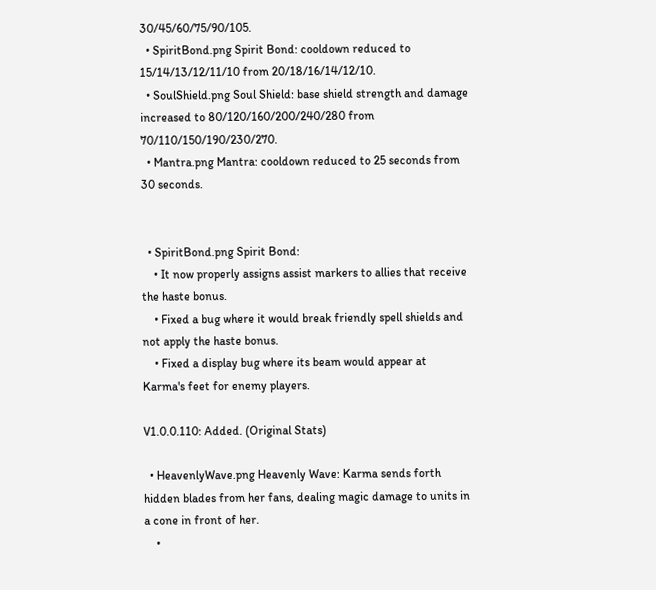30/45/60/75/90/105.
  • SpiritBond.png Spirit Bond: cooldown reduced to 15/14/13/12/11/10 from 20/18/16/14/12/10.
  • SoulShield.png Soul Shield: base shield strength and damage increased to 80/120/160/200/240/280 from 70/110/150/190/230/270.
  • Mantra.png Mantra: cooldown reduced to 25 seconds from 30 seconds.


  • SpiritBond.png Spirit Bond:
    • It now properly assigns assist markers to allies that receive the haste bonus.
    • Fixed a bug where it would break friendly spell shields and not apply the haste bonus.
    • Fixed a display bug where its beam would appear at Karma's feet for enemy players.

V1.0.0.110: Added. (Original Stats)

  • HeavenlyWave.png Heavenly Wave: Karma sends forth hidden blades from her fans, dealing magic damage to units in a cone in front of her.
    •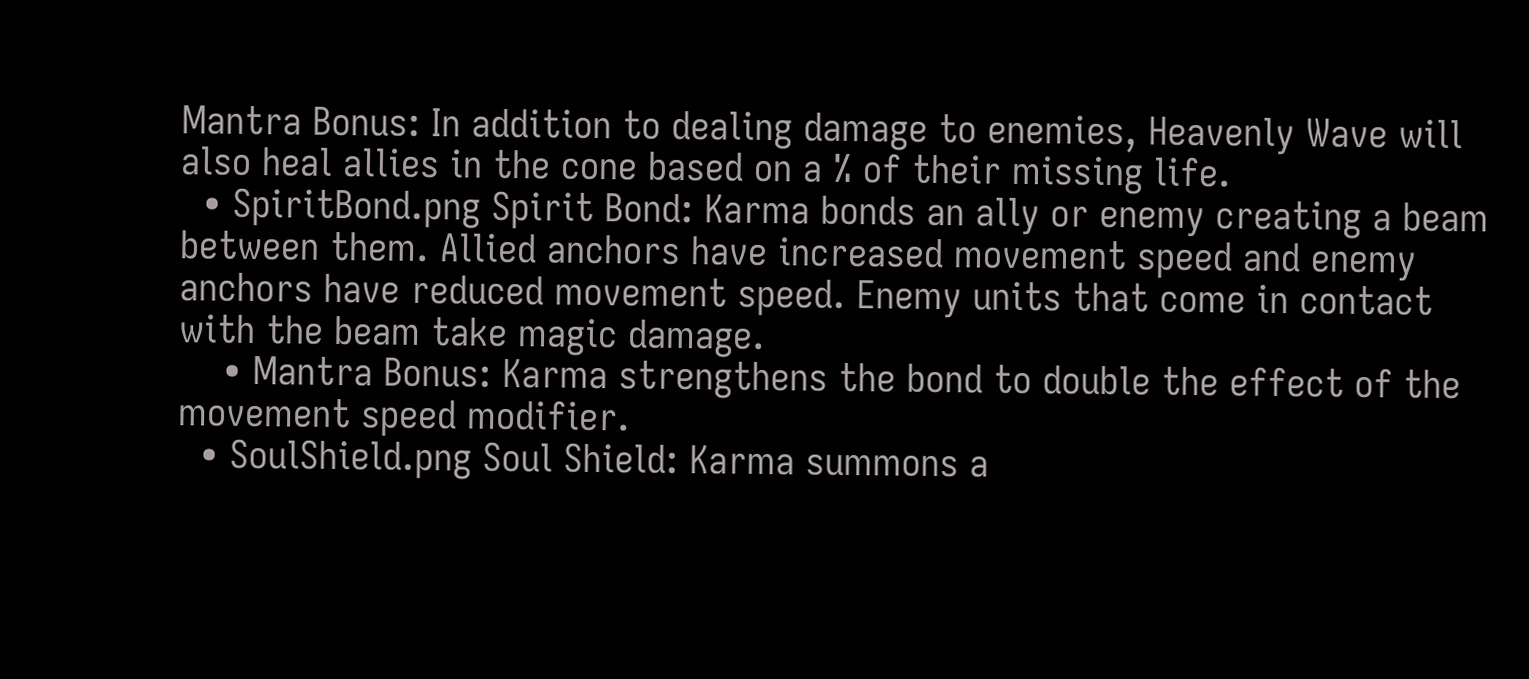Mantra Bonus: In addition to dealing damage to enemies, Heavenly Wave will also heal allies in the cone based on a % of their missing life.
  • SpiritBond.png Spirit Bond: Karma bonds an ally or enemy creating a beam between them. Allied anchors have increased movement speed and enemy anchors have reduced movement speed. Enemy units that come in contact with the beam take magic damage.
    • Mantra Bonus: Karma strengthens the bond to double the effect of the movement speed modifier.
  • SoulShield.png Soul Shield: Karma summons a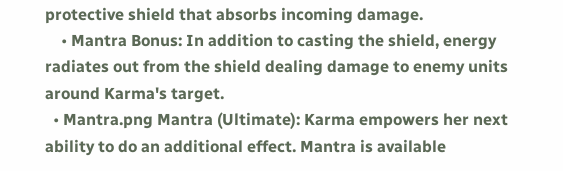protective shield that absorbs incoming damage.
    • Mantra Bonus: In addition to casting the shield, energy radiates out from the shield dealing damage to enemy units around Karma's target.
  • Mantra.png Mantra (Ultimate): Karma empowers her next ability to do an additional effect. Mantra is available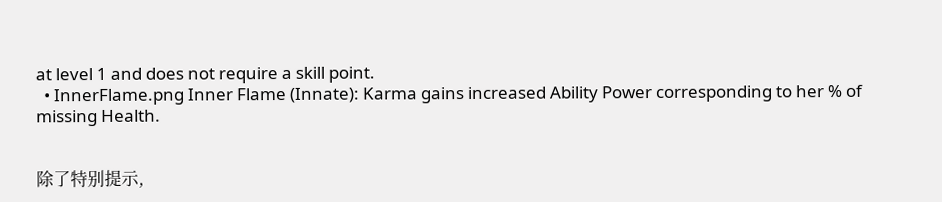at level 1 and does not require a skill point.
  • InnerFlame.png Inner Flame (Innate): Karma gains increased Ability Power corresponding to her % of missing Health.


除了特别提示,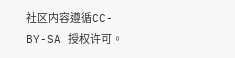社区内容遵循CC-BY-SA 授权许可。